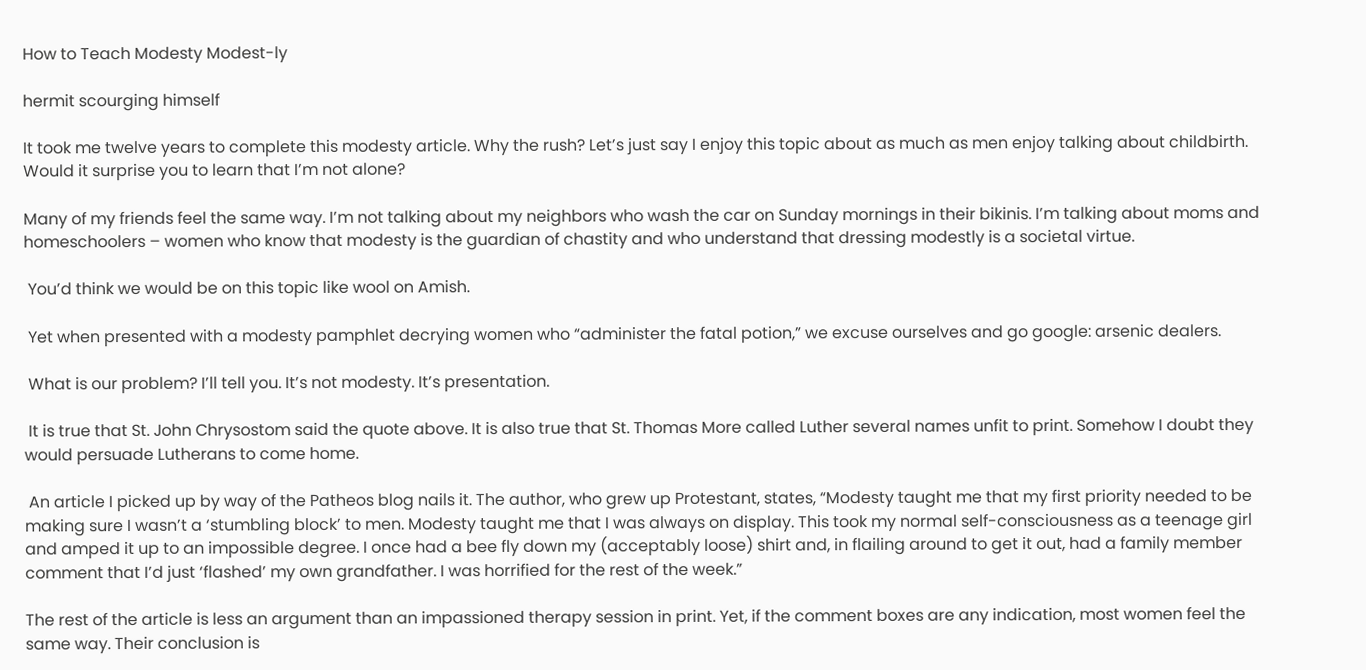How to Teach Modesty Modest-ly

hermit scourging himself

It took me twelve years to complete this modesty article. Why the rush? Let’s just say I enjoy this topic about as much as men enjoy talking about childbirth. Would it surprise you to learn that I’m not alone?

Many of my friends feel the same way. I’m not talking about my neighbors who wash the car on Sunday mornings in their bikinis. I’m talking about moms and homeschoolers – women who know that modesty is the guardian of chastity and who understand that dressing modestly is a societal virtue.

 You’d think we would be on this topic like wool on Amish.

 Yet when presented with a modesty pamphlet decrying women who “administer the fatal potion,” we excuse ourselves and go google: arsenic dealers.

 What is our problem? I’ll tell you. It’s not modesty. It’s presentation.

 It is true that St. John Chrysostom said the quote above. It is also true that St. Thomas More called Luther several names unfit to print. Somehow I doubt they would persuade Lutherans to come home.

 An article I picked up by way of the Patheos blog nails it. The author, who grew up Protestant, states, “Modesty taught me that my first priority needed to be making sure I wasn’t a ‘stumbling block’ to men. Modesty taught me that I was always on display. This took my normal self-consciousness as a teenage girl and amped it up to an impossible degree. I once had a bee fly down my (acceptably loose) shirt and, in flailing around to get it out, had a family member comment that I’d just ‘flashed’ my own grandfather. I was horrified for the rest of the week.”

The rest of the article is less an argument than an impassioned therapy session in print. Yet, if the comment boxes are any indication, most women feel the same way. Their conclusion is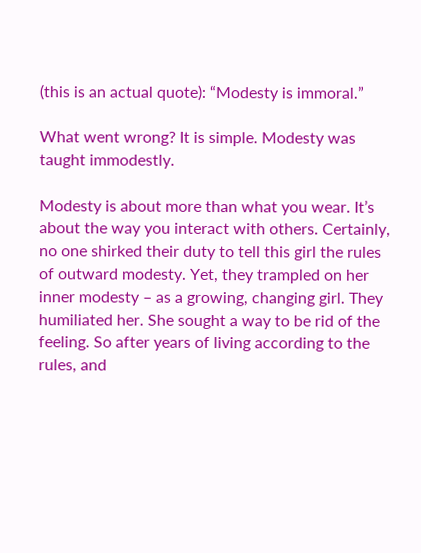(this is an actual quote): “Modesty is immoral.”

What went wrong? It is simple. Modesty was taught immodestly.

Modesty is about more than what you wear. It’s about the way you interact with others. Certainly, no one shirked their duty to tell this girl the rules of outward modesty. Yet, they trampled on her inner modesty – as a growing, changing girl. They humiliated her. She sought a way to be rid of the feeling. So after years of living according to the rules, and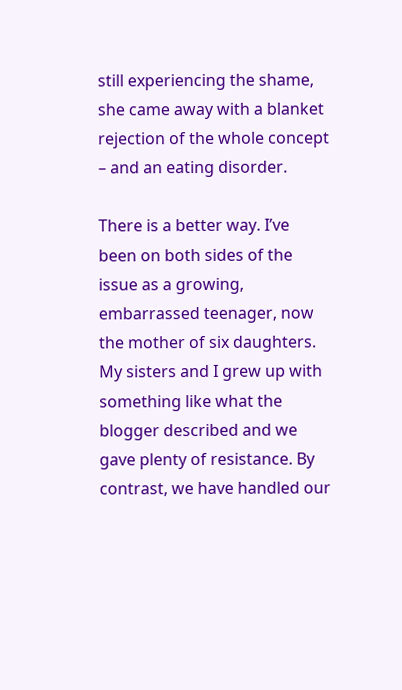still experiencing the shame, she came away with a blanket rejection of the whole concept – and an eating disorder.

There is a better way. I’ve been on both sides of the issue as a growing, embarrassed teenager, now the mother of six daughters. My sisters and I grew up with something like what the blogger described and we gave plenty of resistance. By contrast, we have handled our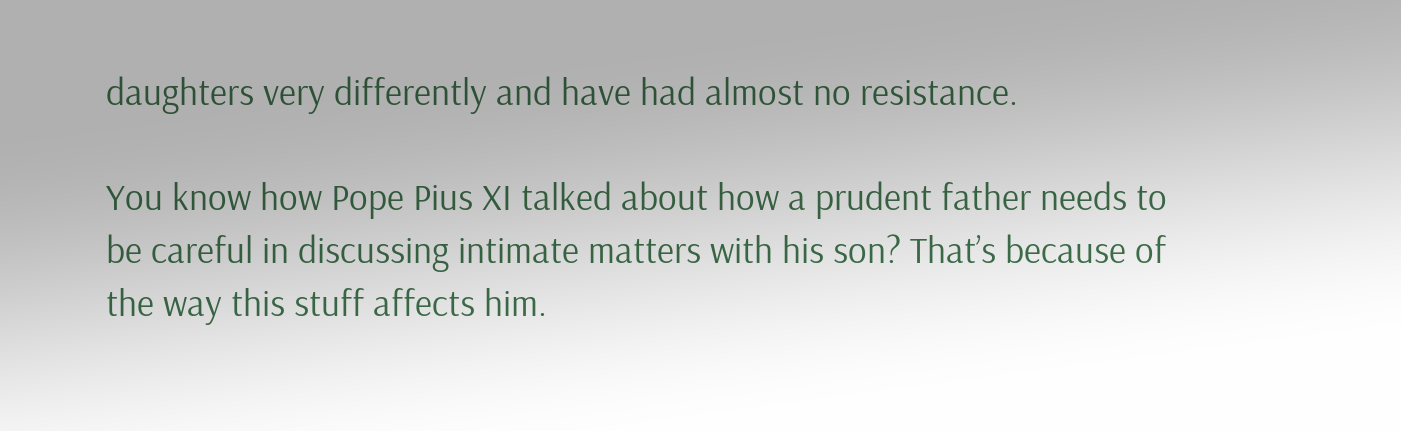daughters very differently and have had almost no resistance.

You know how Pope Pius XI talked about how a prudent father needs to be careful in discussing intimate matters with his son? That’s because of the way this stuff affects him.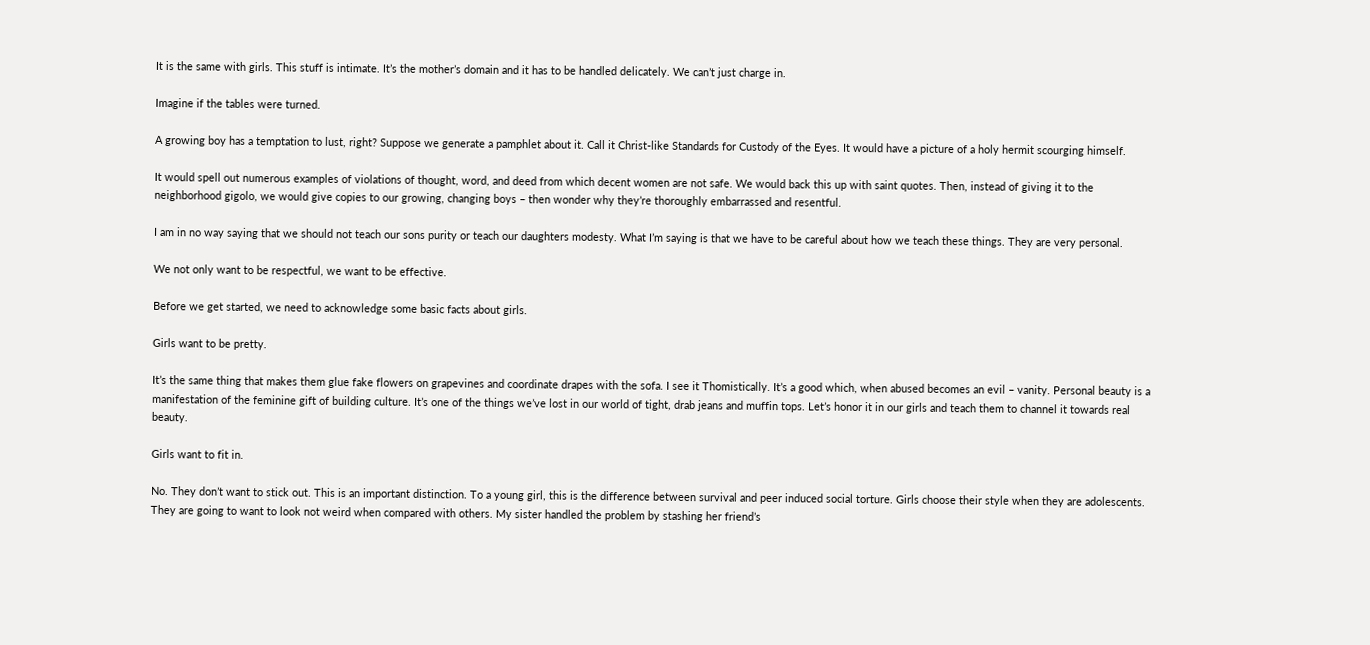It is the same with girls. This stuff is intimate. It’s the mother’s domain and it has to be handled delicately. We can’t just charge in.

Imagine if the tables were turned.

A growing boy has a temptation to lust, right? Suppose we generate a pamphlet about it. Call it Christ-like Standards for Custody of the Eyes. It would have a picture of a holy hermit scourging himself.

It would spell out numerous examples of violations of thought, word, and deed from which decent women are not safe. We would back this up with saint quotes. Then, instead of giving it to the neighborhood gigolo, we would give copies to our growing, changing boys – then wonder why they’re thoroughly embarrassed and resentful.

I am in no way saying that we should not teach our sons purity or teach our daughters modesty. What I’m saying is that we have to be careful about how we teach these things. They are very personal.

We not only want to be respectful, we want to be effective.

Before we get started, we need to acknowledge some basic facts about girls.

Girls want to be pretty.

It’s the same thing that makes them glue fake flowers on grapevines and coordinate drapes with the sofa. I see it Thomistically. It’s a good which, when abused becomes an evil – vanity. Personal beauty is a manifestation of the feminine gift of building culture. It’s one of the things we’ve lost in our world of tight, drab jeans and muffin tops. Let’s honor it in our girls and teach them to channel it towards real beauty.

Girls want to fit in.

No. They don’t want to stick out. This is an important distinction. To a young girl, this is the difference between survival and peer induced social torture. Girls choose their style when they are adolescents. They are going to want to look not weird when compared with others. My sister handled the problem by stashing her friend’s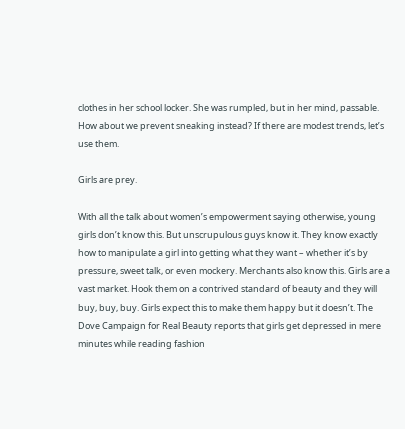clothes in her school locker. She was rumpled, but in her mind, passable. How about we prevent sneaking instead? If there are modest trends, let’s use them.

Girls are prey.

With all the talk about women’s empowerment saying otherwise, young girls don’t know this. But unscrupulous guys know it. They know exactly how to manipulate a girl into getting what they want – whether it’s by pressure, sweet talk, or even mockery. Merchants also know this. Girls are a vast market. Hook them on a contrived standard of beauty and they will buy, buy, buy. Girls expect this to make them happy but it doesn’t. The Dove Campaign for Real Beauty reports that girls get depressed in mere minutes while reading fashion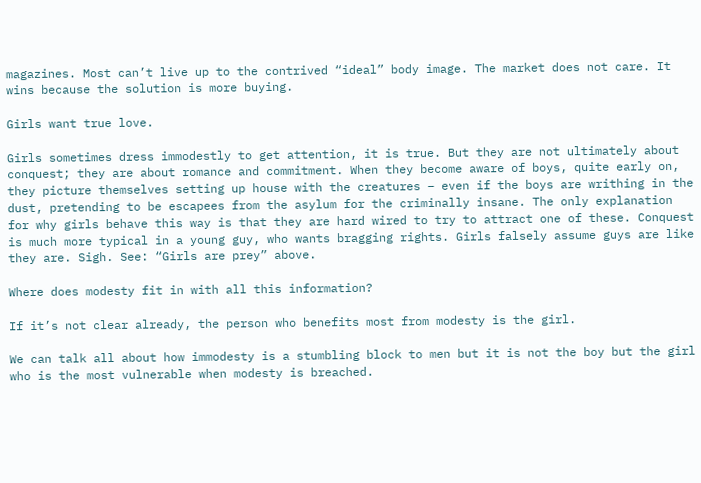magazines. Most can’t live up to the contrived “ideal” body image. The market does not care. It wins because the solution is more buying.

Girls want true love.

Girls sometimes dress immodestly to get attention, it is true. But they are not ultimately about conquest; they are about romance and commitment. When they become aware of boys, quite early on, they picture themselves setting up house with the creatures – even if the boys are writhing in the dust, pretending to be escapees from the asylum for the criminally insane. The only explanation for why girls behave this way is that they are hard wired to try to attract one of these. Conquest is much more typical in a young guy, who wants bragging rights. Girls falsely assume guys are like they are. Sigh. See: “Girls are prey” above.

Where does modesty fit in with all this information?

If it’s not clear already, the person who benefits most from modesty is the girl.

We can talk all about how immodesty is a stumbling block to men but it is not the boy but the girl who is the most vulnerable when modesty is breached.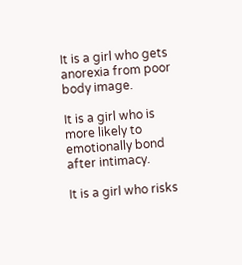It is a girl who gets anorexia from poor body image.

It is a girl who is more likely to emotionally bond after intimacy.

It is a girl who risks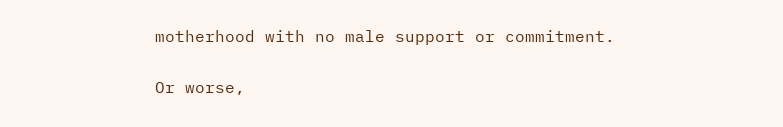motherhood with no male support or commitment.

Or worse,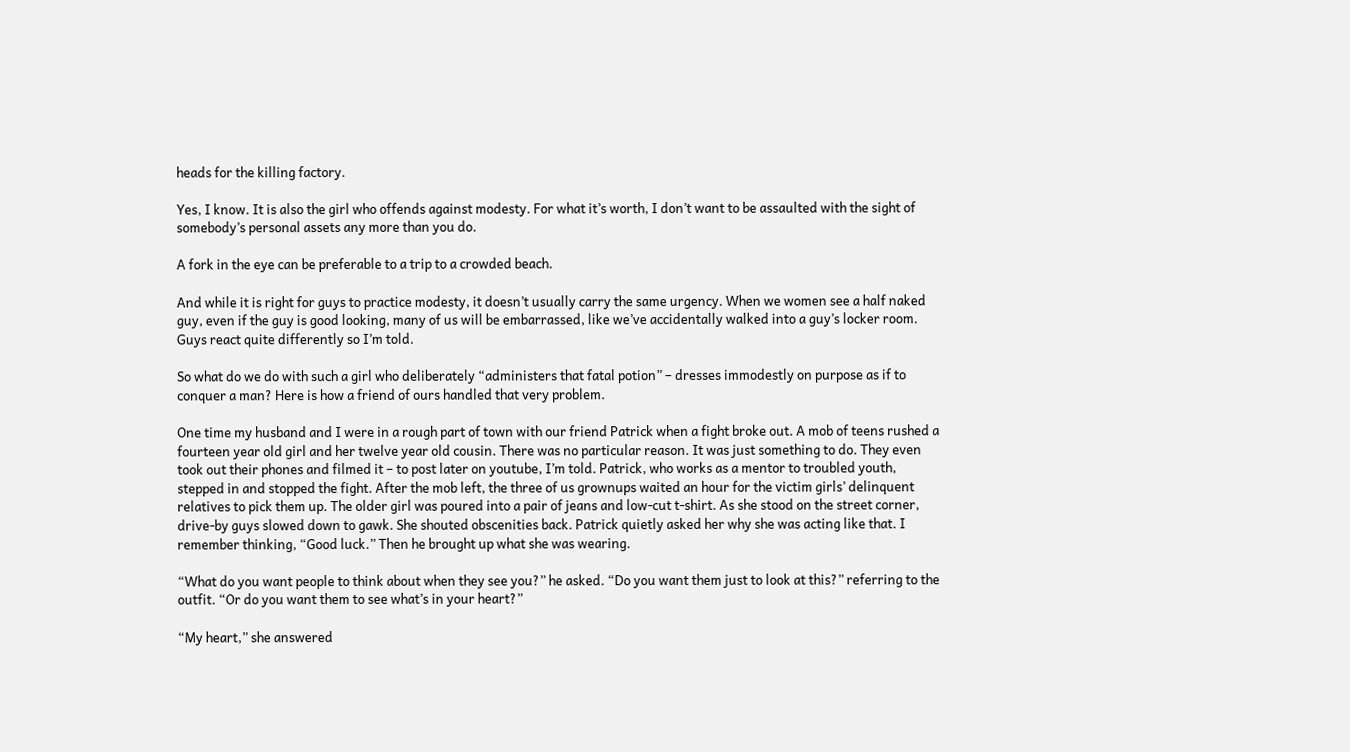heads for the killing factory.

Yes, I know. It is also the girl who offends against modesty. For what it’s worth, I don’t want to be assaulted with the sight of somebody’s personal assets any more than you do.

A fork in the eye can be preferable to a trip to a crowded beach.

And while it is right for guys to practice modesty, it doesn’t usually carry the same urgency. When we women see a half naked guy, even if the guy is good looking, many of us will be embarrassed, like we’ve accidentally walked into a guy’s locker room. Guys react quite differently so I’m told.

So what do we do with such a girl who deliberately “administers that fatal potion” – dresses immodestly on purpose as if to conquer a man? Here is how a friend of ours handled that very problem.

One time my husband and I were in a rough part of town with our friend Patrick when a fight broke out. A mob of teens rushed a fourteen year old girl and her twelve year old cousin. There was no particular reason. It was just something to do. They even took out their phones and filmed it – to post later on youtube, I’m told. Patrick, who works as a mentor to troubled youth, stepped in and stopped the fight. After the mob left, the three of us grownups waited an hour for the victim girls’ delinquent relatives to pick them up. The older girl was poured into a pair of jeans and low-cut t-shirt. As she stood on the street corner, drive-by guys slowed down to gawk. She shouted obscenities back. Patrick quietly asked her why she was acting like that. I remember thinking, “Good luck.” Then he brought up what she was wearing.

“What do you want people to think about when they see you?” he asked. “Do you want them just to look at this?” referring to the outfit. “Or do you want them to see what’s in your heart?”

“My heart,” she answered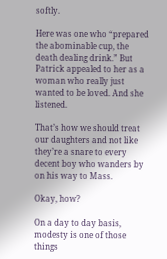softly.

Here was one who “prepared the abominable cup, the death dealing drink.” But Patrick appealed to her as a woman who really just wanted to be loved. And she listened.

That’s how we should treat our daughters and not like they’re a snare to every decent boy who wanders by on his way to Mass.

Okay, how?

On a day to day basis, modesty is one of those things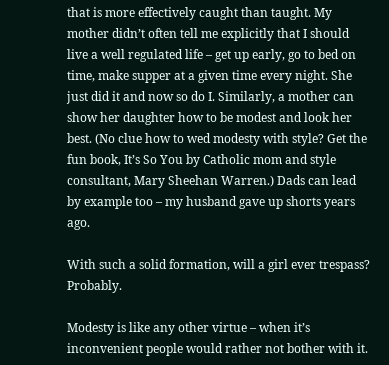that is more effectively caught than taught. My mother didn’t often tell me explicitly that I should live a well regulated life – get up early, go to bed on time, make supper at a given time every night. She just did it and now so do I. Similarly, a mother can show her daughter how to be modest and look her best. (No clue how to wed modesty with style? Get the fun book, It’s So You by Catholic mom and style consultant, Mary Sheehan Warren.) Dads can lead by example too – my husband gave up shorts years ago.

With such a solid formation, will a girl ever trespass? Probably.

Modesty is like any other virtue – when it’s inconvenient people would rather not bother with it.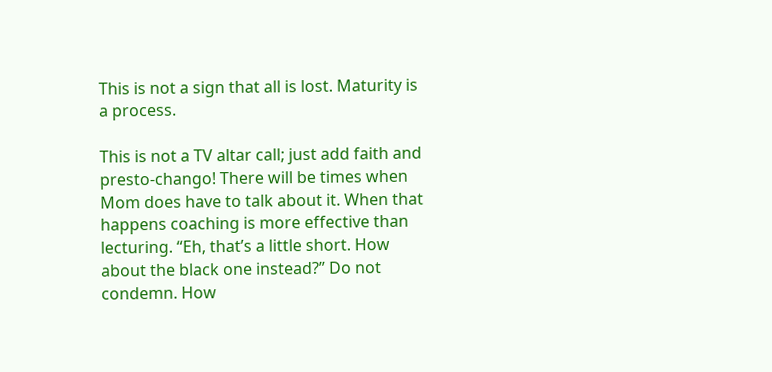This is not a sign that all is lost. Maturity is a process.

This is not a TV altar call; just add faith and presto-chango! There will be times when Mom does have to talk about it. When that happens coaching is more effective than lecturing. “Eh, that’s a little short. How about the black one instead?” Do not condemn. How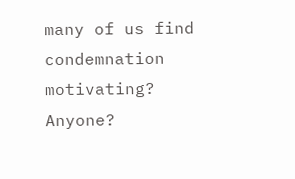many of us find condemnation motivating? Anyone?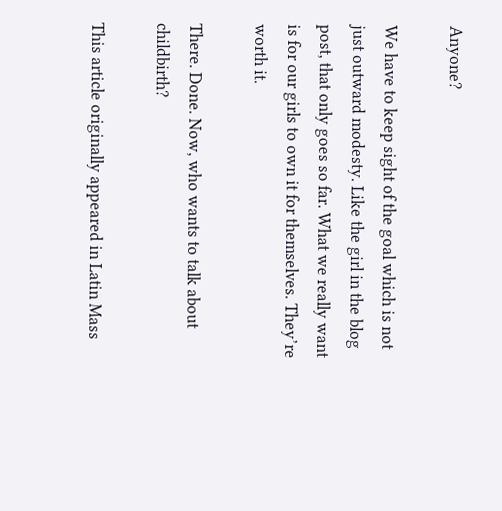Anyone?

We have to keep sight of the goal which is not just outward modesty. Like the girl in the blog post, that only goes so far. What we really want is for our girls to own it for themselves. They’re worth it.

There. Done. Now, who wants to talk about childbirth?

This article originally appeared in Latin Mass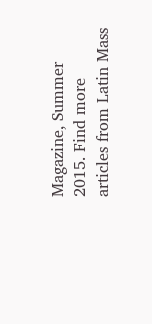Magazine, Summer 2015. Find more articles from Latin Mass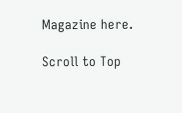Magazine here.

Scroll to Top